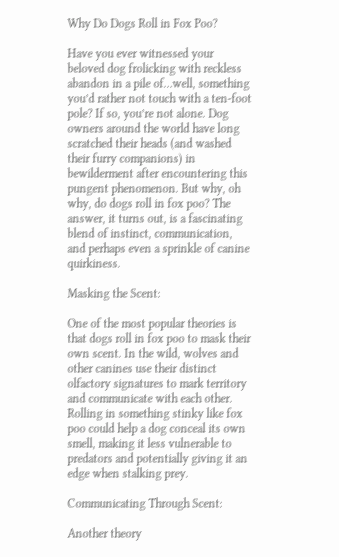Why Do Dogs Roll in Fox Poo?

Have you ever witnessed your beloved dog frolicking with reckless abandon in a pile of…well, something you’d rather not touch with a ten-foot pole? If so, you’re not alone. Dog owners around the world have long scratched their heads (and washed their furry companions) in bewilderment after encountering this pungent phenomenon. But why, oh why, do dogs roll in fox poo? The answer, it turns out, is a fascinating blend of instinct, communication, and perhaps even a sprinkle of canine quirkiness.

Masking the Scent:

One of the most popular theories is that dogs roll in fox poo to mask their own scent. In the wild, wolves and other canines use their distinct olfactory signatures to mark territory and communicate with each other. Rolling in something stinky like fox poo could help a dog conceal its own smell, making it less vulnerable to predators and potentially giving it an edge when stalking prey.

Communicating Through Scent:

Another theory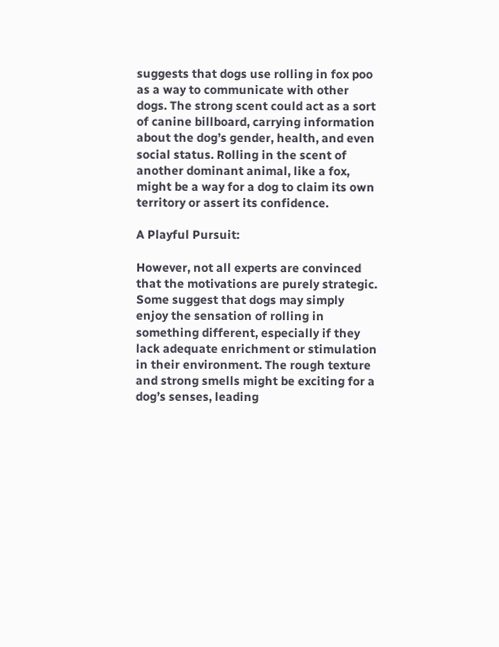suggests that dogs use rolling in fox poo as a way to communicate with other dogs. The strong scent could act as a sort of canine billboard, carrying information about the dog’s gender, health, and even social status. Rolling in the scent of another dominant animal, like a fox, might be a way for a dog to claim its own territory or assert its confidence.

A Playful Pursuit:

However, not all experts are convinced that the motivations are purely strategic. Some suggest that dogs may simply enjoy the sensation of rolling in something different, especially if they lack adequate enrichment or stimulation in their environment. The rough texture and strong smells might be exciting for a dog’s senses, leading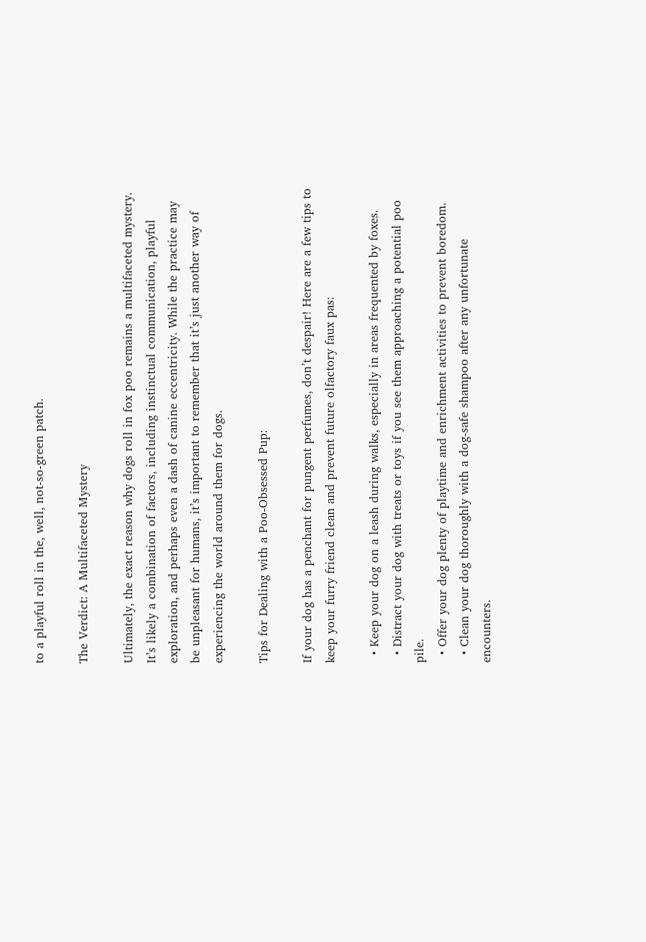to a playful roll in the, well, not-so-green patch.

The Verdict: A Multifaceted Mystery

Ultimately, the exact reason why dogs roll in fox poo remains a multifaceted mystery. It’s likely a combination of factors, including instinctual communication, playful exploration, and perhaps even a dash of canine eccentricity. While the practice may be unpleasant for humans, it’s important to remember that it’s just another way of experiencing the world around them for dogs.

Tips for Dealing with a Poo-Obsessed Pup:

If your dog has a penchant for pungent perfumes, don’t despair! Here are a few tips to keep your furry friend clean and prevent future olfactory faux pas:

  • Keep your dog on a leash during walks, especially in areas frequented by foxes.
  • Distract your dog with treats or toys if you see them approaching a potential poo pile.
  • Offer your dog plenty of playtime and enrichment activities to prevent boredom.
  • Clean your dog thoroughly with a dog-safe shampoo after any unfortunate encounters.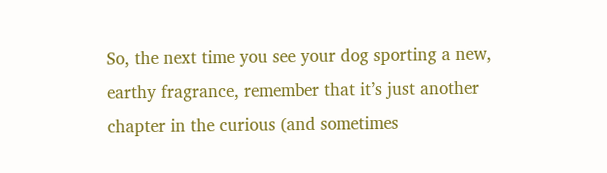So, the next time you see your dog sporting a new, earthy fragrance, remember that it’s just another chapter in the curious (and sometimes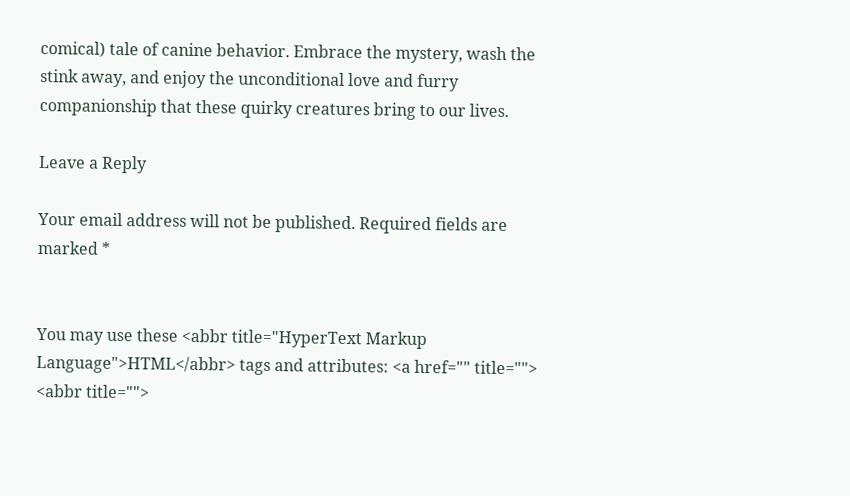comical) tale of canine behavior. Embrace the mystery, wash the stink away, and enjoy the unconditional love and furry companionship that these quirky creatures bring to our lives.

Leave a Reply

Your email address will not be published. Required fields are marked *


You may use these <abbr title="HyperText Markup Language">HTML</abbr> tags and attributes: <a href="" title=""> <abbr title="">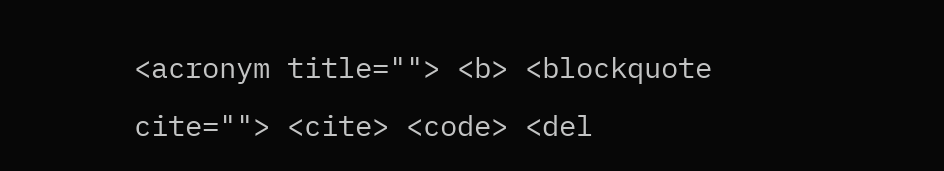<acronym title=""> <b> <blockquote cite=""> <cite> <code> <del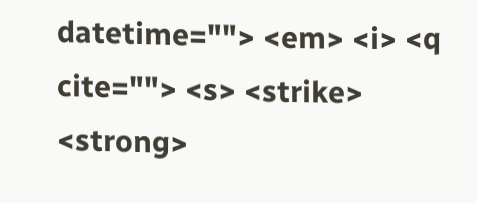datetime=""> <em> <i> <q cite=""> <s> <strike> <strong>